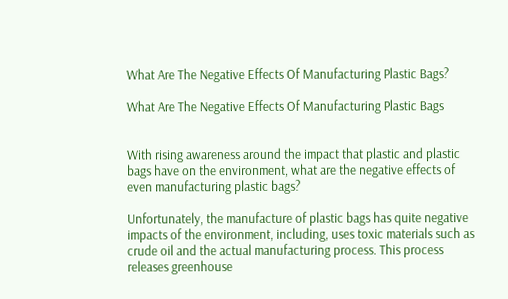What Are The Negative Effects Of Manufacturing Plastic Bags?

What Are The Negative Effects Of Manufacturing Plastic Bags


With rising awareness around the impact that plastic and plastic bags have on the environment, what are the negative effects of even manufacturing plastic bags?

Unfortunately, the manufacture of plastic bags has quite negative impacts of the environment, including, uses toxic materials such as crude oil and the actual manufacturing process. This process releases greenhouse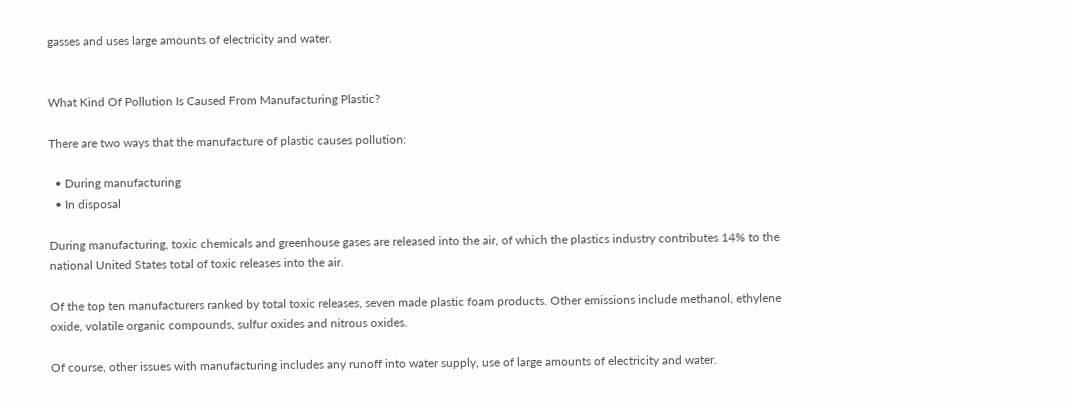gasses and uses large amounts of electricity and water.


What Kind Of Pollution Is Caused From Manufacturing Plastic?

There are two ways that the manufacture of plastic causes pollution:

  • During manufacturing
  • In disposal

During manufacturing, toxic chemicals and greenhouse gases are released into the air, of which the plastics industry contributes 14% to the national United States total of toxic releases into the air.

Of the top ten manufacturers ranked by total toxic releases, seven made plastic foam products. Other emissions include methanol, ethylene oxide, volatile organic compounds, sulfur oxides and nitrous oxides.

Of course, other issues with manufacturing includes any runoff into water supply, use of large amounts of electricity and water.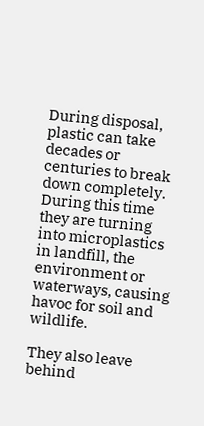During disposal, plastic can take decades or centuries to break down completely. During this time they are turning into microplastics in landfill, the environment or waterways, causing havoc for soil and wildlife.

They also leave behind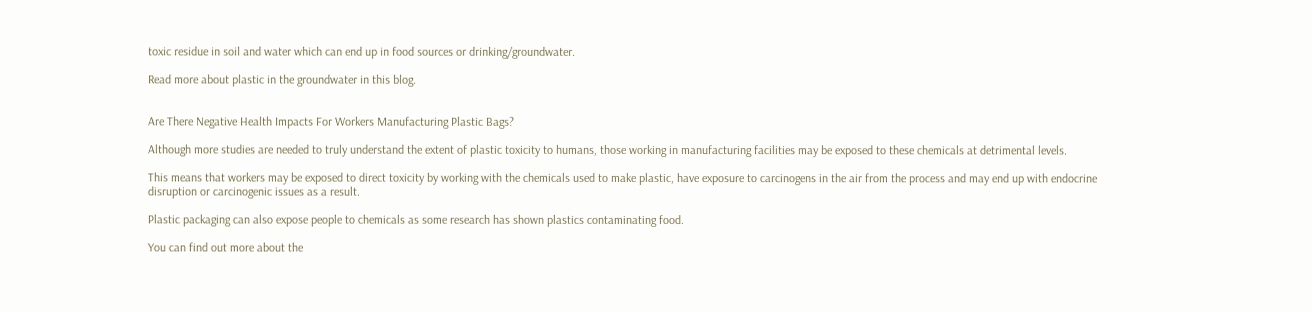toxic residue in soil and water which can end up in food sources or drinking/groundwater.

Read more about plastic in the groundwater in this blog.


Are There Negative Health Impacts For Workers Manufacturing Plastic Bags?

Although more studies are needed to truly understand the extent of plastic toxicity to humans, those working in manufacturing facilities may be exposed to these chemicals at detrimental levels.

This means that workers may be exposed to direct toxicity by working with the chemicals used to make plastic, have exposure to carcinogens in the air from the process and may end up with endocrine disruption or carcinogenic issues as a result.

Plastic packaging can also expose people to chemicals as some research has shown plastics contaminating food.

You can find out more about the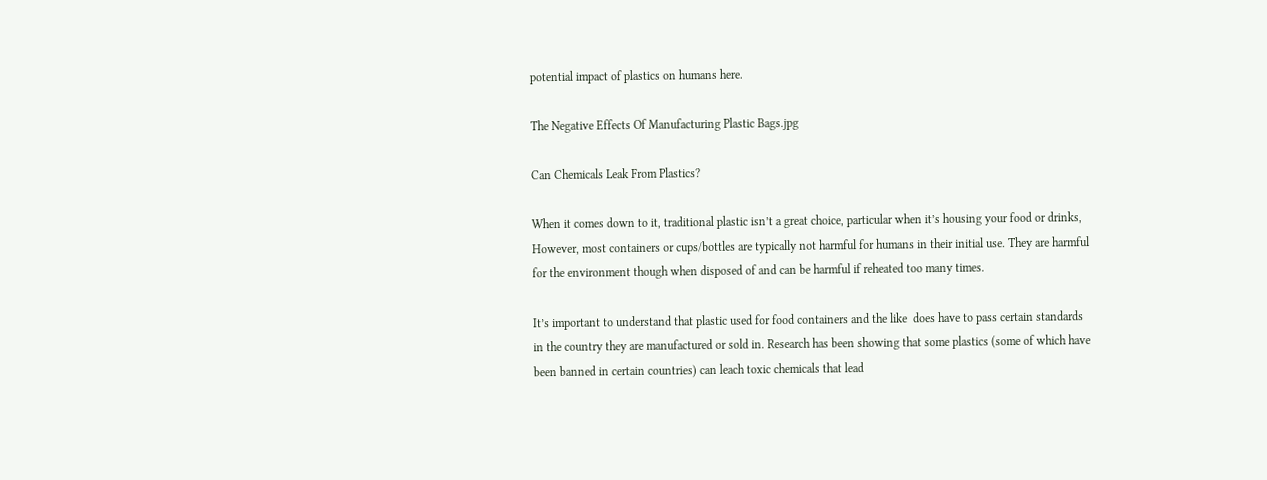potential impact of plastics on humans here.

The Negative Effects Of Manufacturing Plastic Bags.jpg

Can Chemicals Leak From Plastics?

When it comes down to it, traditional plastic isn’t a great choice, particular when it’s housing your food or drinks, However, most containers or cups/bottles are typically not harmful for humans in their initial use. They are harmful for the environment though when disposed of and can be harmful if reheated too many times.

It’s important to understand that plastic used for food containers and the like  does have to pass certain standards in the country they are manufactured or sold in. Research has been showing that some plastics (some of which have been banned in certain countries) can leach toxic chemicals that lead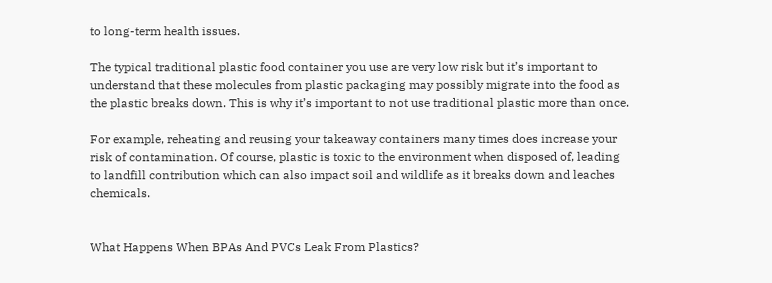to long-term health issues.

The typical traditional plastic food container you use are very low risk but it’s important to understand that these molecules from plastic packaging may possibly migrate into the food as the plastic breaks down. This is why it’s important to not use traditional plastic more than once.

For example, reheating and reusing your takeaway containers many times does increase your risk of contamination. Of course, plastic is toxic to the environment when disposed of, leading to landfill contribution which can also impact soil and wildlife as it breaks down and leaches chemicals.


What Happens When BPAs And PVCs Leak From Plastics?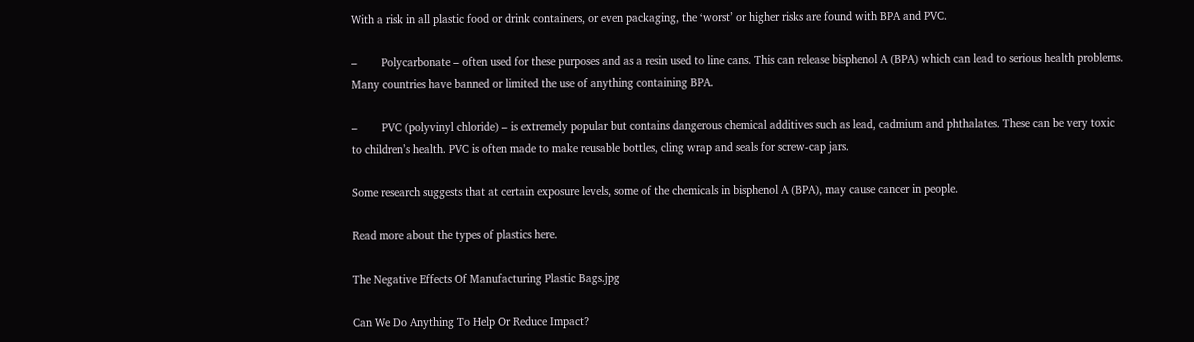With a risk in all plastic food or drink containers, or even packaging, the ‘worst’ or higher risks are found with BPA and PVC.

–        Polycarbonate – often used for these purposes and as a resin used to line cans. This can release bisphenol A (BPA) which can lead to serious health problems. Many countries have banned or limited the use of anything containing BPA.

–        PVC (polyvinyl chloride) – is extremely popular but contains dangerous chemical additives such as lead, cadmium and phthalates. These can be very toxic to children’s health. PVC is often made to make reusable bottles, cling wrap and seals for screw-cap jars.

Some research suggests that at certain exposure levels, some of the chemicals in bisphenol A (BPA), may cause cancer in people.

Read more about the types of plastics here.

The Negative Effects Of Manufacturing Plastic Bags.jpg

Can We Do Anything To Help Or Reduce Impact?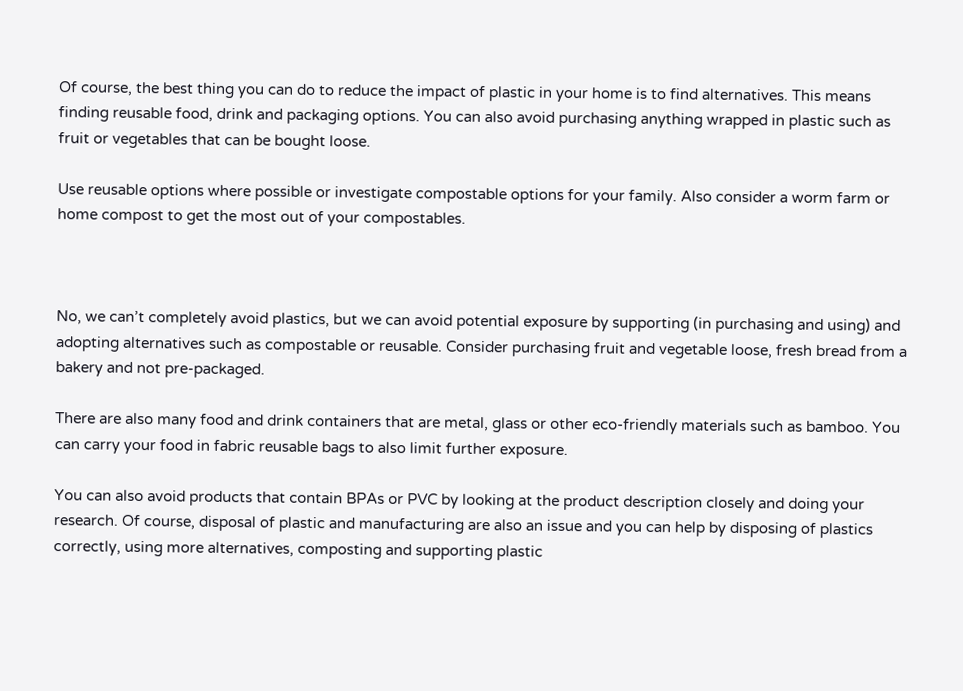Of course, the best thing you can do to reduce the impact of plastic in your home is to find alternatives. This means finding reusable food, drink and packaging options. You can also avoid purchasing anything wrapped in plastic such as fruit or vegetables that can be bought loose.

Use reusable options where possible or investigate compostable options for your family. Also consider a worm farm or home compost to get the most out of your compostables.



No, we can’t completely avoid plastics, but we can avoid potential exposure by supporting (in purchasing and using) and adopting alternatives such as compostable or reusable. Consider purchasing fruit and vegetable loose, fresh bread from a bakery and not pre-packaged.

There are also many food and drink containers that are metal, glass or other eco-friendly materials such as bamboo. You can carry your food in fabric reusable bags to also limit further exposure.

You can also avoid products that contain BPAs or PVC by looking at the product description closely and doing your research. Of course, disposal of plastic and manufacturing are also an issue and you can help by disposing of plastics correctly, using more alternatives, composting and supporting plastic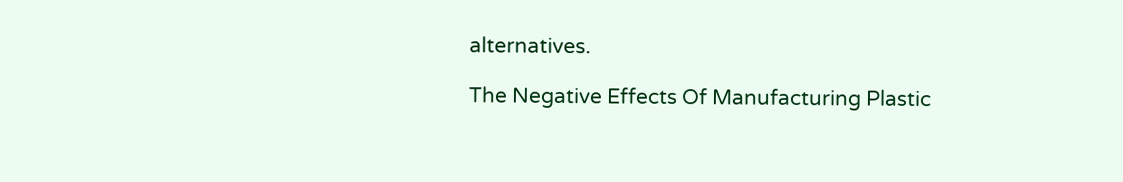alternatives.

The Negative Effects Of Manufacturing Plastic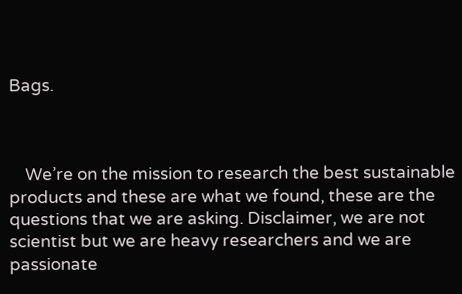Bags.



    We’re on the mission to research the best sustainable products and these are what we found, these are the questions that we are asking. Disclaimer, we are not scientist but we are heavy researchers and we are passionate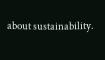about sustainability.